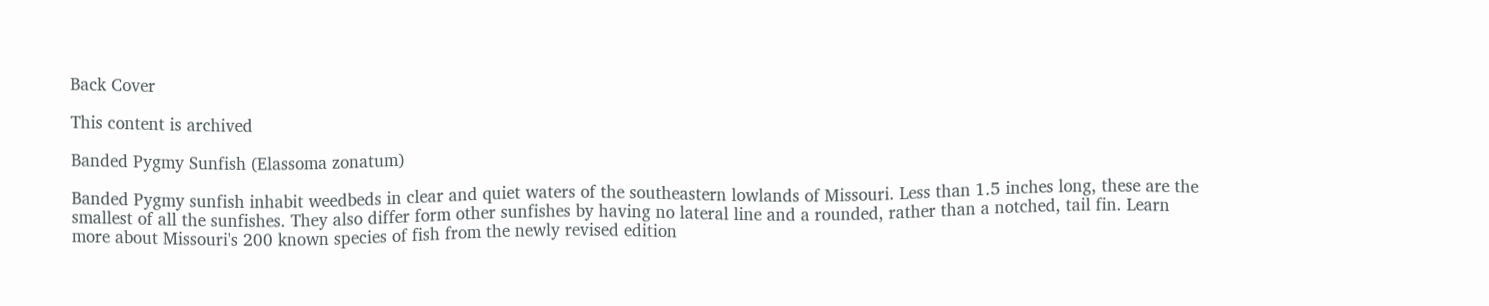Back Cover

This content is archived

Banded Pygmy Sunfish (Elassoma zonatum)

Banded Pygmy sunfish inhabit weedbeds in clear and quiet waters of the southeastern lowlands of Missouri. Less than 1.5 inches long, these are the smallest of all the sunfishes. They also differ form other sunfishes by having no lateral line and a rounded, rather than a notched, tail fin. Learn more about Missouri's 200 known species of fish from the newly revised edition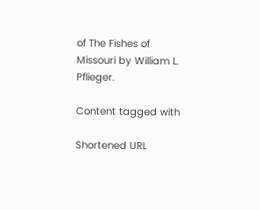of The Fishes of Missouri by William L. Pflieger.

Content tagged with

Shortened URL